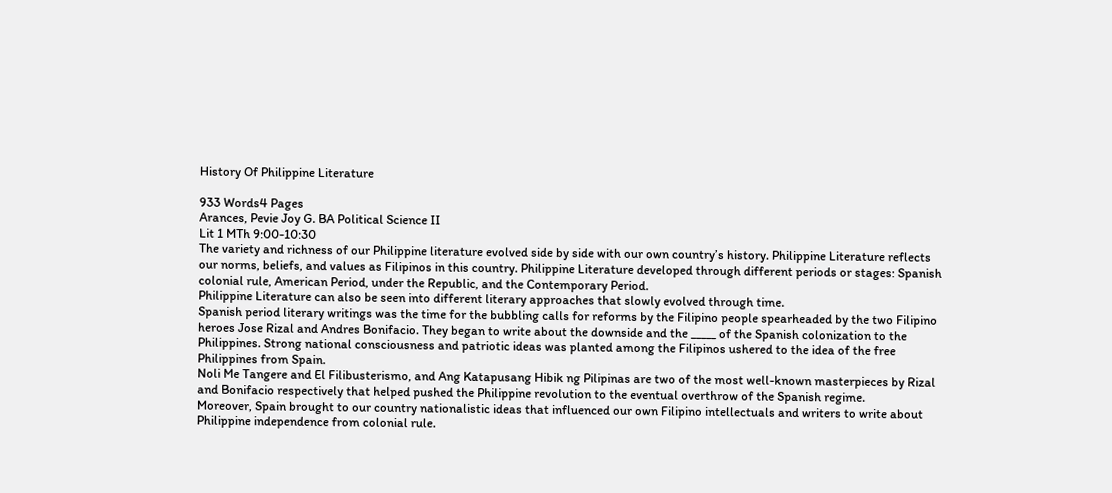History Of Philippine Literature

933 Words4 Pages
Arances, Pevie Joy G. BA Political Science II
Lit 1 MTh 9:00-10:30
The variety and richness of our Philippine literature evolved side by side with our own country’s history. Philippine Literature reflects our norms, beliefs, and values as Filipinos in this country. Philippine Literature developed through different periods or stages: Spanish colonial rule, American Period, under the Republic, and the Contemporary Period.
Philippine Literature can also be seen into different literary approaches that slowly evolved through time.
Spanish period literary writings was the time for the bubbling calls for reforms by the Filipino people spearheaded by the two Filipino heroes Jose Rizal and Andres Bonifacio. They began to write about the downside and the _____ of the Spanish colonization to the Philippines. Strong national consciousness and patriotic ideas was planted among the Filipinos ushered to the idea of the free Philippines from Spain.
Noli Me Tangere and El Filibusterismo, and Ang Katapusang Hibik ng Pilipinas are two of the most well-known masterpieces by Rizal and Bonifacio respectively that helped pushed the Philippine revolution to the eventual overthrow of the Spanish regime.
Moreover, Spain brought to our country nationalistic ideas that influenced our own Filipino intellectuals and writers to write about Philippine independence from colonial rule.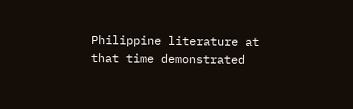Philippine literature at that time demonstrated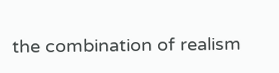the combination of realism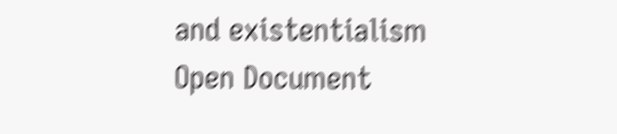and existentialism
Open Document